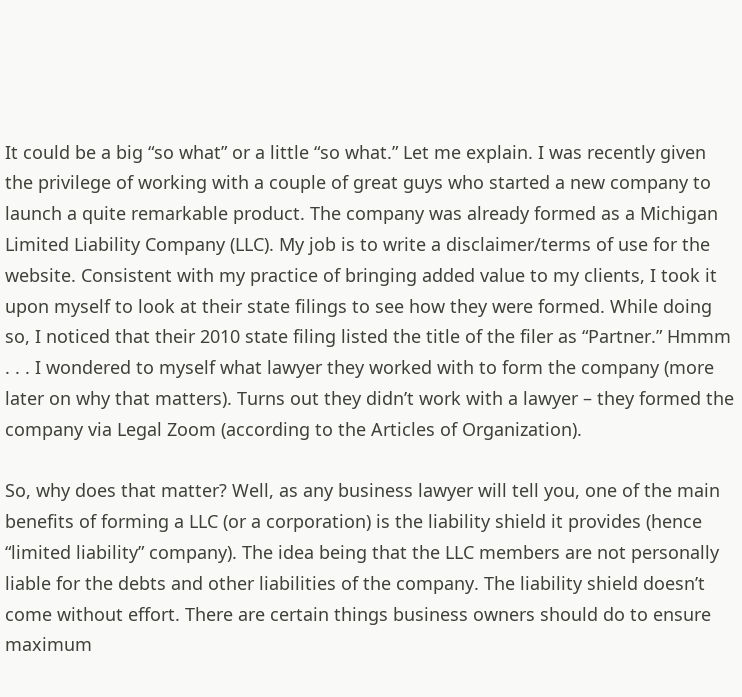It could be a big “so what” or a little “so what.” Let me explain. I was recently given the privilege of working with a couple of great guys who started a new company to launch a quite remarkable product. The company was already formed as a Michigan Limited Liability Company (LLC). My job is to write a disclaimer/terms of use for the website. Consistent with my practice of bringing added value to my clients, I took it upon myself to look at their state filings to see how they were formed. While doing so, I noticed that their 2010 state filing listed the title of the filer as “Partner.” Hmmm . . . I wondered to myself what lawyer they worked with to form the company (more later on why that matters). Turns out they didn’t work with a lawyer – they formed the company via Legal Zoom (according to the Articles of Organization).

So, why does that matter? Well, as any business lawyer will tell you, one of the main benefits of forming a LLC (or a corporation) is the liability shield it provides (hence “limited liability” company). The idea being that the LLC members are not personally liable for the debts and other liabilities of the company. The liability shield doesn’t come without effort. There are certain things business owners should do to ensure maximum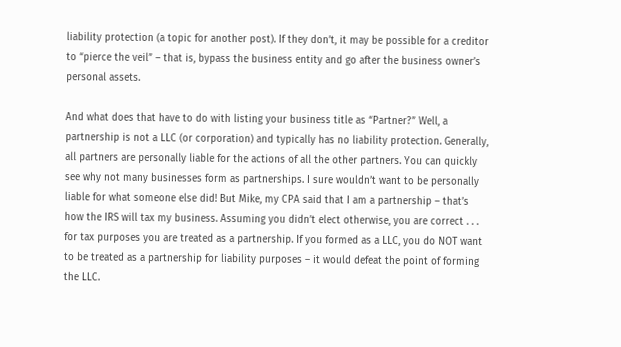liability protection (a topic for another post). If they don’t, it may be possible for a creditor to “pierce the veil” – that is, bypass the business entity and go after the business owner’s personal assets.

And what does that have to do with listing your business title as “Partner?” Well, a partnership is not a LLC (or corporation) and typically has no liability protection. Generally, all partners are personally liable for the actions of all the other partners. You can quickly see why not many businesses form as partnerships. I sure wouldn’t want to be personally liable for what someone else did! But Mike, my CPA said that I am a partnership – that’s how the IRS will tax my business. Assuming you didn’t elect otherwise, you are correct . . . for tax purposes you are treated as a partnership. If you formed as a LLC, you do NOT want to be treated as a partnership for liability purposes – it would defeat the point of forming the LLC.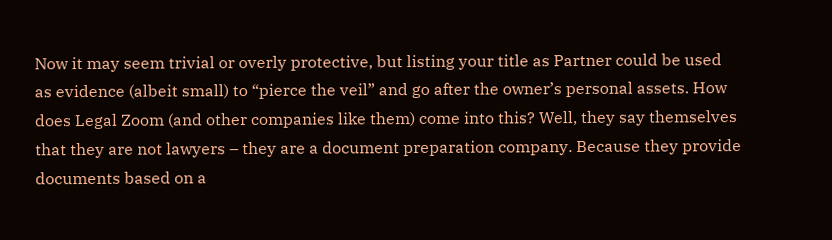Now it may seem trivial or overly protective, but listing your title as Partner could be used as evidence (albeit small) to “pierce the veil” and go after the owner’s personal assets. How does Legal Zoom (and other companies like them) come into this? Well, they say themselves that they are not lawyers – they are a document preparation company. Because they provide documents based on a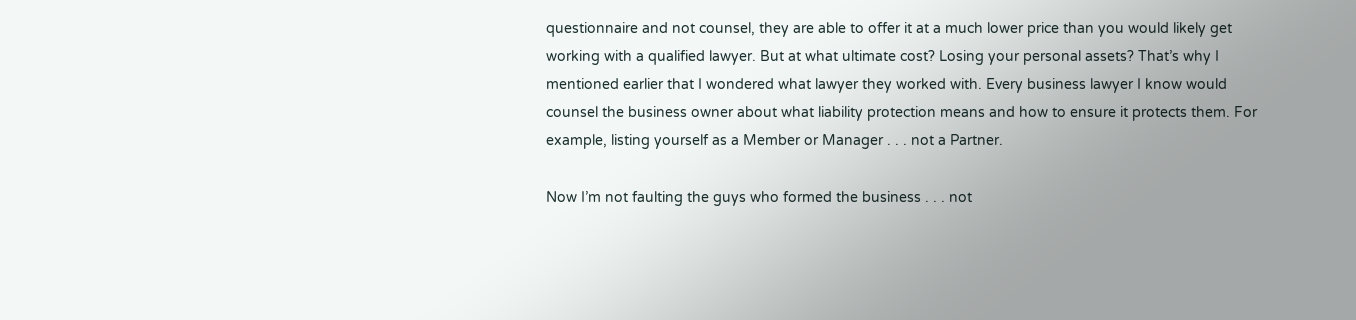questionnaire and not counsel, they are able to offer it at a much lower price than you would likely get working with a qualified lawyer. But at what ultimate cost? Losing your personal assets? That’s why I mentioned earlier that I wondered what lawyer they worked with. Every business lawyer I know would counsel the business owner about what liability protection means and how to ensure it protects them. For example, listing yourself as a Member or Manager . . . not a Partner.

Now I’m not faulting the guys who formed the business . . . not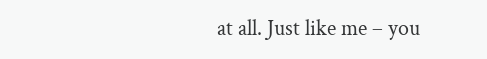at all. Just like me – you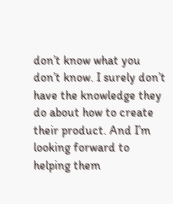don’t know what you don’t know. I surely don’t have the knowledge they do about how to create their product. And I’m looking forward to helping them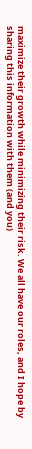maximize their growth while minimizing their risk. We all have our roles, and I hope by sharing this information with them (and you)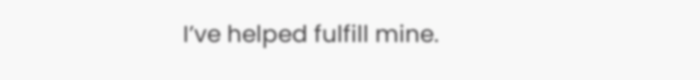I’ve helped fulfill mine.